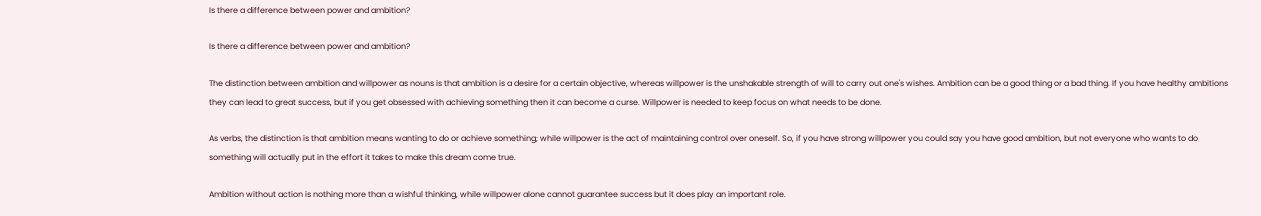Is there a difference between power and ambition?

Is there a difference between power and ambition?

The distinction between ambition and willpower as nouns is that ambition is a desire for a certain objective, whereas willpower is the unshakable strength of will to carry out one's wishes. Ambition can be a good thing or a bad thing. If you have healthy ambitions they can lead to great success, but if you get obsessed with achieving something then it can become a curse. Willpower is needed to keep focus on what needs to be done.

As verbs, the distinction is that ambition means wanting to do or achieve something; while willpower is the act of maintaining control over oneself. So, if you have strong willpower you could say you have good ambition, but not everyone who wants to do something will actually put in the effort it takes to make this dream come true.

Ambition without action is nothing more than a wishful thinking, while willpower alone cannot guarantee success but it does play an important role.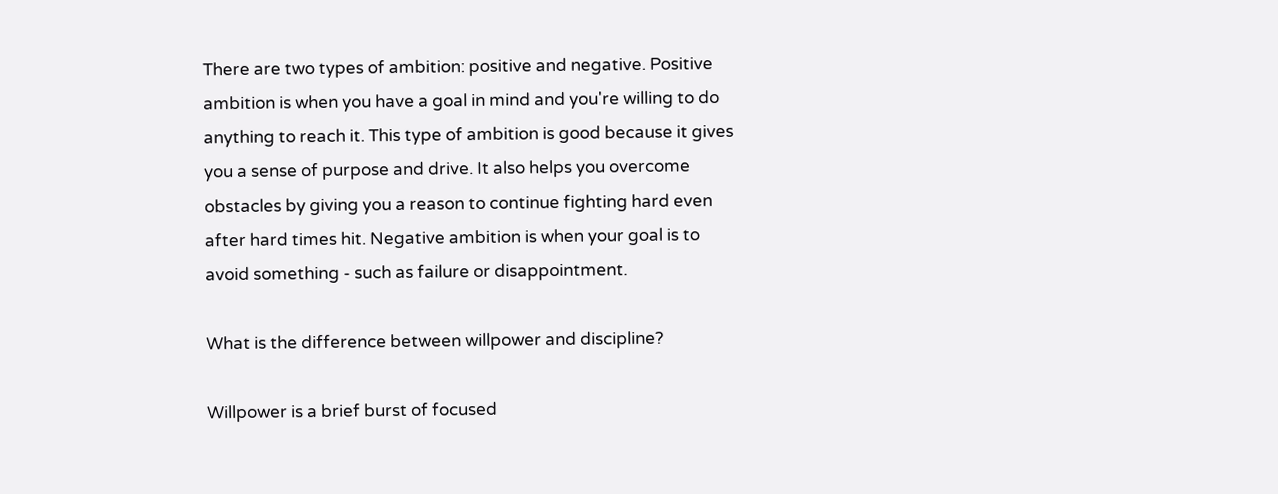There are two types of ambition: positive and negative. Positive ambition is when you have a goal in mind and you're willing to do anything to reach it. This type of ambition is good because it gives you a sense of purpose and drive. It also helps you overcome obstacles by giving you a reason to continue fighting hard even after hard times hit. Negative ambition is when your goal is to avoid something - such as failure or disappointment.

What is the difference between willpower and discipline?

Willpower is a brief burst of focused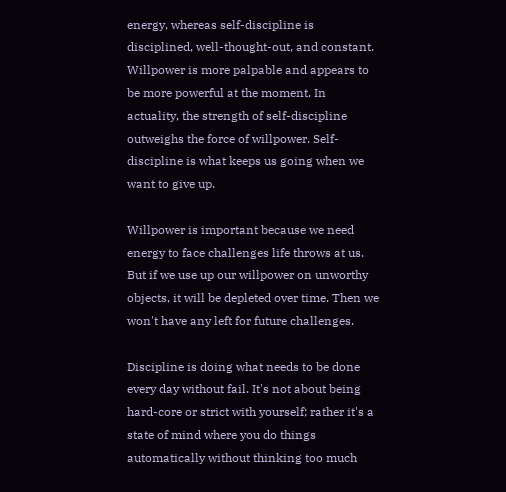energy, whereas self-discipline is disciplined, well-thought-out, and constant. Willpower is more palpable and appears to be more powerful at the moment. In actuality, the strength of self-discipline outweighs the force of willpower. Self-discipline is what keeps us going when we want to give up.

Willpower is important because we need energy to face challenges life throws at us. But if we use up our willpower on unworthy objects, it will be depleted over time. Then we won't have any left for future challenges.

Discipline is doing what needs to be done every day without fail. It's not about being hard-core or strict with yourself; rather it's a state of mind where you do things automatically without thinking too much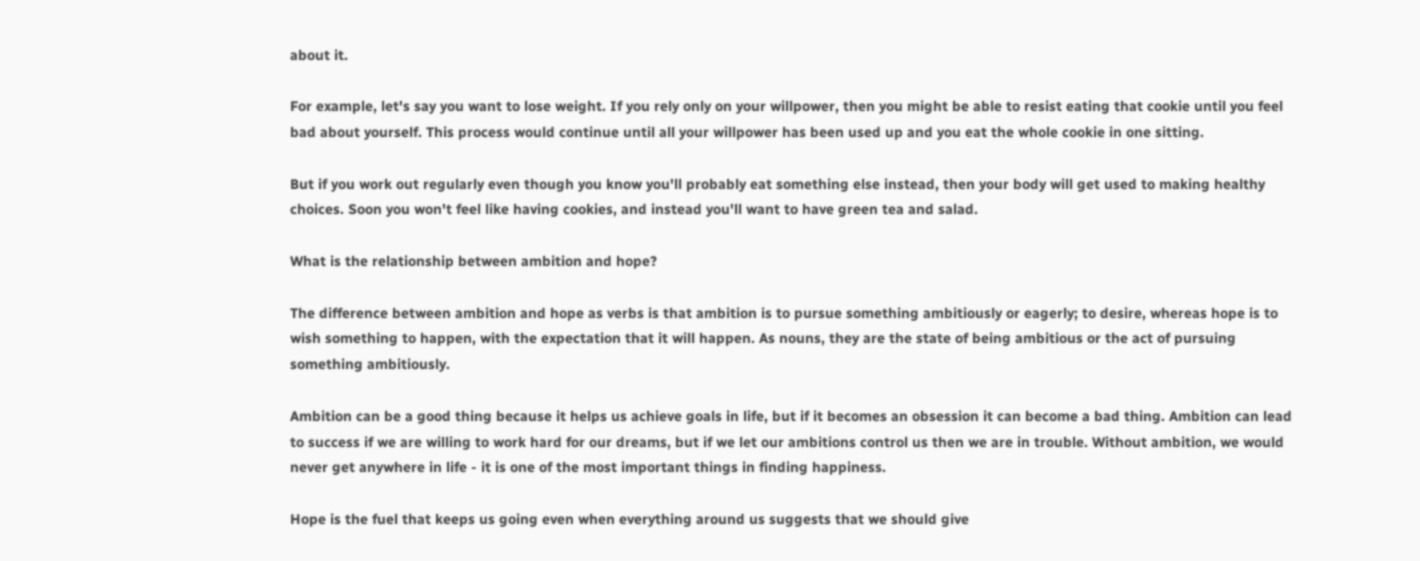about it.

For example, let's say you want to lose weight. If you rely only on your willpower, then you might be able to resist eating that cookie until you feel bad about yourself. This process would continue until all your willpower has been used up and you eat the whole cookie in one sitting.

But if you work out regularly even though you know you'll probably eat something else instead, then your body will get used to making healthy choices. Soon you won't feel like having cookies, and instead you'll want to have green tea and salad.

What is the relationship between ambition and hope?

The difference between ambition and hope as verbs is that ambition is to pursue something ambitiously or eagerly; to desire, whereas hope is to wish something to happen, with the expectation that it will happen. As nouns, they are the state of being ambitious or the act of pursuing something ambitiously.

Ambition can be a good thing because it helps us achieve goals in life, but if it becomes an obsession it can become a bad thing. Ambition can lead to success if we are willing to work hard for our dreams, but if we let our ambitions control us then we are in trouble. Without ambition, we would never get anywhere in life - it is one of the most important things in finding happiness.

Hope is the fuel that keeps us going even when everything around us suggests that we should give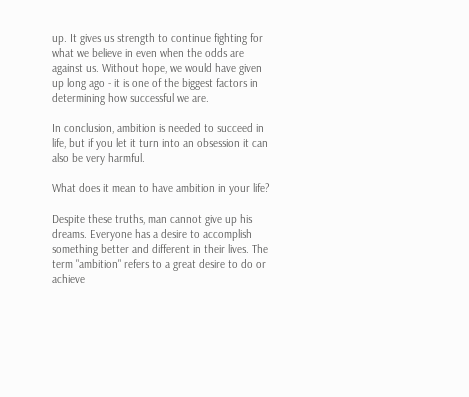up. It gives us strength to continue fighting for what we believe in even when the odds are against us. Without hope, we would have given up long ago - it is one of the biggest factors in determining how successful we are.

In conclusion, ambition is needed to succeed in life, but if you let it turn into an obsession it can also be very harmful.

What does it mean to have ambition in your life?

Despite these truths, man cannot give up his dreams. Everyone has a desire to accomplish something better and different in their lives. The term "ambition" refers to a great desire to do or achieve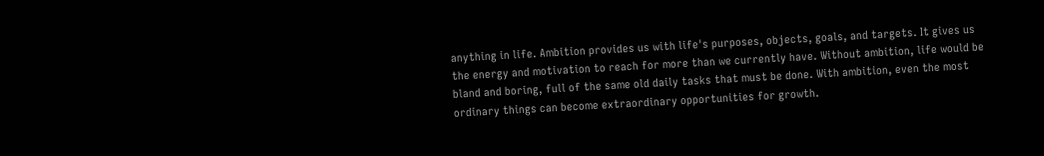anything in life. Ambition provides us with life's purposes, objects, goals, and targets. It gives us the energy and motivation to reach for more than we currently have. Without ambition, life would be bland and boring, full of the same old daily tasks that must be done. With ambition, even the most ordinary things can become extraordinary opportunities for growth.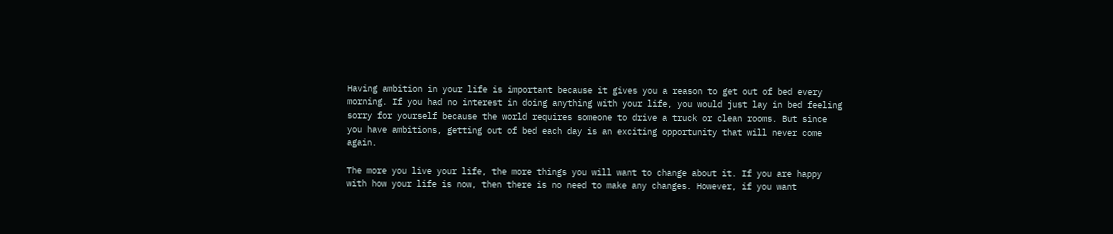Having ambition in your life is important because it gives you a reason to get out of bed every morning. If you had no interest in doing anything with your life, you would just lay in bed feeling sorry for yourself because the world requires someone to drive a truck or clean rooms. But since you have ambitions, getting out of bed each day is an exciting opportunity that will never come again.

The more you live your life, the more things you will want to change about it. If you are happy with how your life is now, then there is no need to make any changes. However, if you want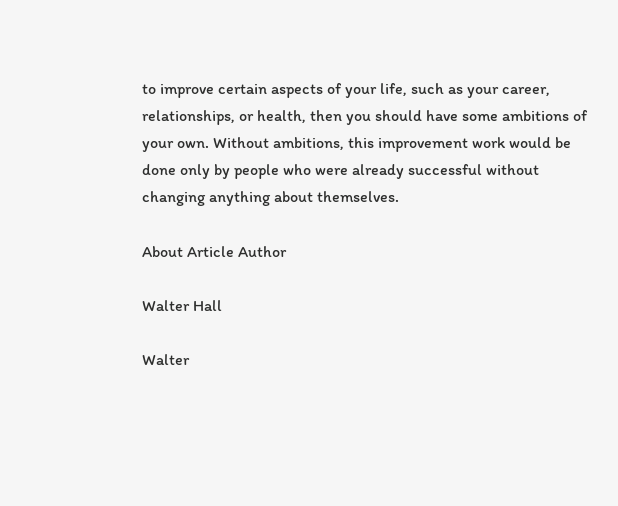to improve certain aspects of your life, such as your career, relationships, or health, then you should have some ambitions of your own. Without ambitions, this improvement work would be done only by people who were already successful without changing anything about themselves.

About Article Author

Walter Hall

Walter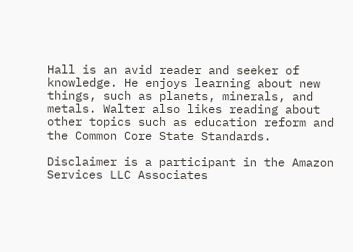Hall is an avid reader and seeker of knowledge. He enjoys learning about new things, such as planets, minerals, and metals. Walter also likes reading about other topics such as education reform and the Common Core State Standards.

Disclaimer is a participant in the Amazon Services LLC Associates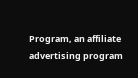Program, an affiliate advertising program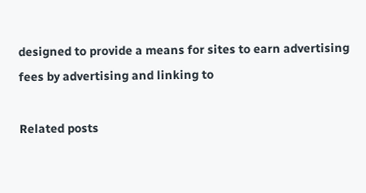designed to provide a means for sites to earn advertising fees by advertising and linking to

Related posts